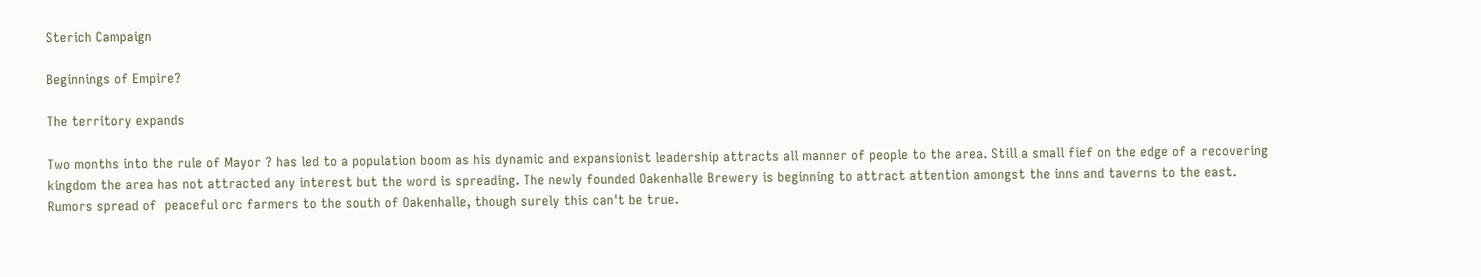Sterich Campaign

Beginnings of Empire?

The territory expands

Two months into the rule of Mayor ? has led to a population boom as his dynamic and expansionist leadership attracts all manner of people to the area. Still a small fief on the edge of a recovering kingdom the area has not attracted any interest but the word is spreading. The newly founded Oakenhalle Brewery is beginning to attract attention amongst the inns and taverns to the east. Rumors spread of  peaceful orc farmers to the south of Oakenhalle, though surely this can't be true.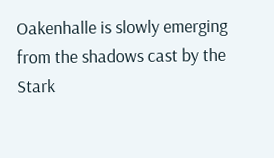Oakenhalle is slowly emerging from the shadows cast by the Stark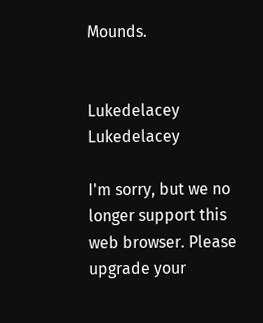Mounds.


Lukedelacey Lukedelacey

I'm sorry, but we no longer support this web browser. Please upgrade your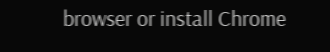browser or install Chrome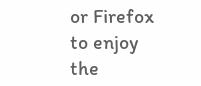or Firefox to enjoy the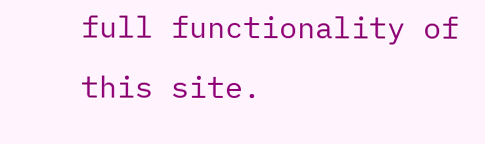full functionality of this site.